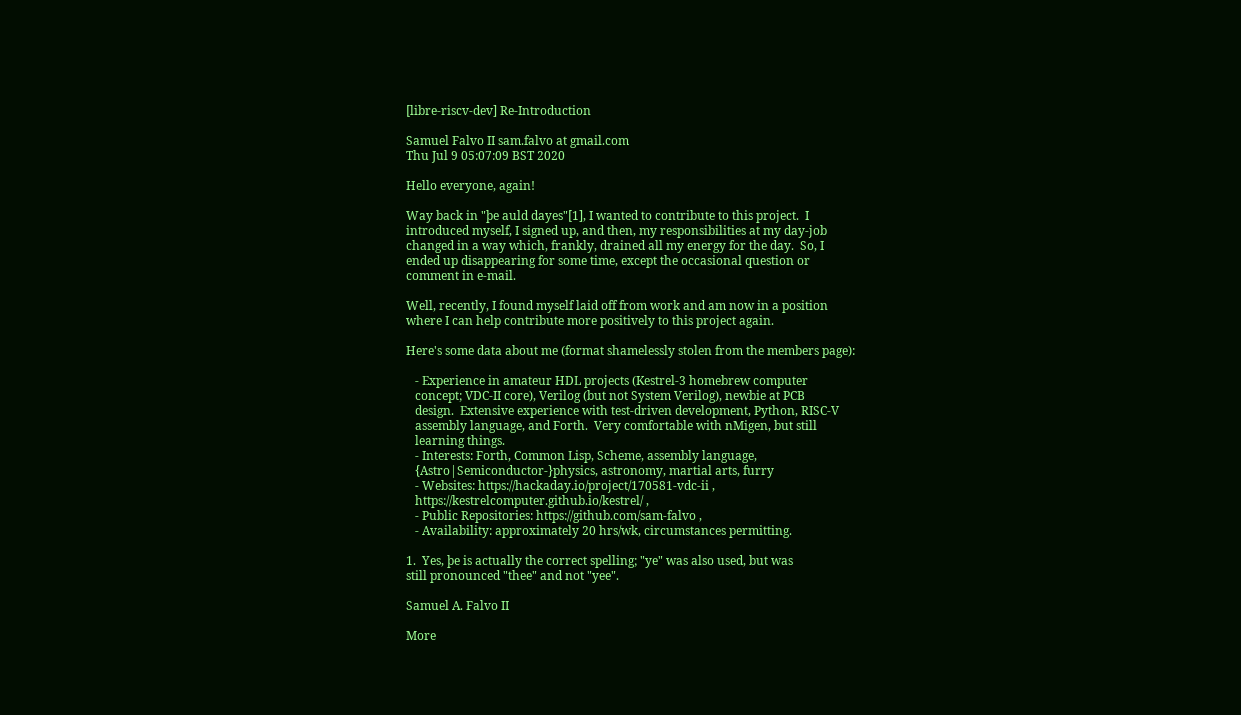[libre-riscv-dev] Re-Introduction

Samuel Falvo II sam.falvo at gmail.com
Thu Jul 9 05:07:09 BST 2020

Hello everyone, again!

Way back in "þe auld dayes"[1], I wanted to contribute to this project.  I
introduced myself, I signed up, and then, my responsibilities at my day-job
changed in a way which, frankly, drained all my energy for the day.  So, I
ended up disappearing for some time, except the occasional question or
comment in e-mail.

Well, recently, I found myself laid off from work and am now in a position
where I can help contribute more positively to this project again.

Here's some data about me (format shamelessly stolen from the members page):

   - Experience in amateur HDL projects (Kestrel-3 homebrew computer
   concept; VDC-II core), Verilog (but not System Verilog), newbie at PCB
   design.  Extensive experience with test-driven development, Python, RISC-V
   assembly language, and Forth.  Very comfortable with nMigen, but still
   learning things.
   - Interests: Forth, Common Lisp, Scheme, assembly language,
   {Astro|Semiconductor-}physics, astronomy, martial arts, furry
   - Websites: https://hackaday.io/project/170581-vdc-ii ,
   https://kestrelcomputer.github.io/kestrel/ ,
   - Public Repositories: https://github.com/sam-falvo ,
   - Availability: approximately 20 hrs/wk, circumstances permitting.

1.  Yes, þe is actually the correct spelling; "ye" was also used, but was
still pronounced "thee" and not "yee".

Samuel A. Falvo II

More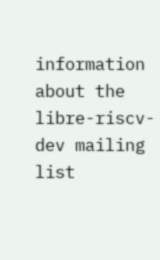information about the libre-riscv-dev mailing list